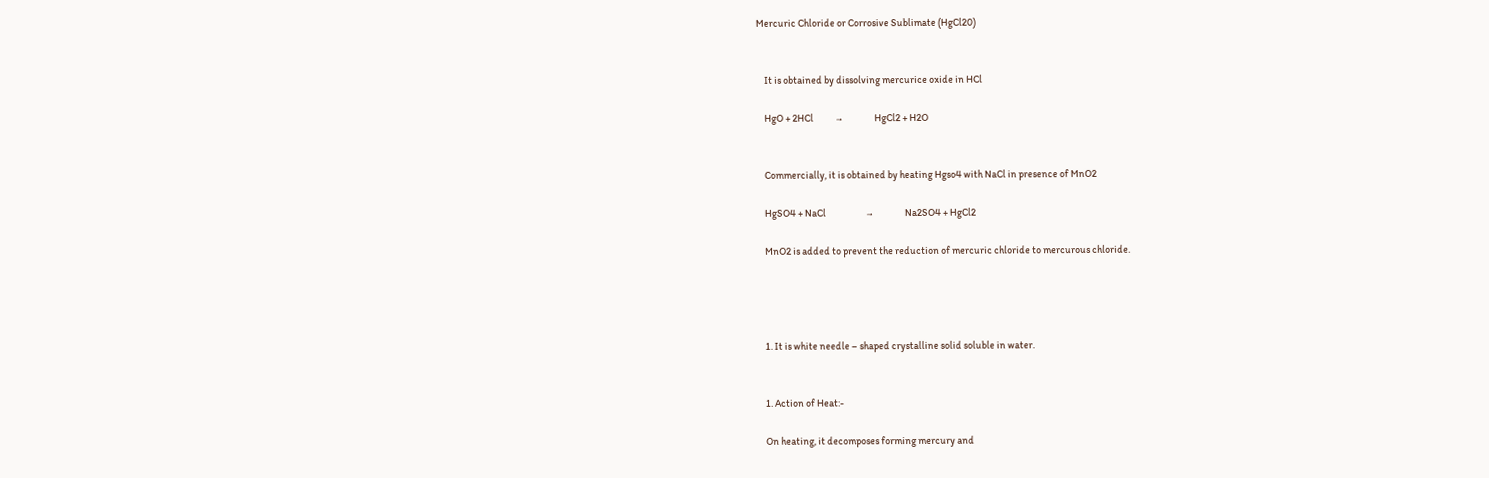Mercuric Chloride or Corrosive Sublimate (HgCl20)


    It is obtained by dissolving mercurice oxide in HCl

    HgO + 2HCl           →                HgCl2 + H2O


    Commercially, it is obtained by heating Hgso4 with NaCl in presence of MnO2

    HgSO4 + NaCl                    →                Na2SO4 + HgCl2

    MnO2 is added to prevent the reduction of mercuric chloride to mercurous chloride.




    1. It is white needle – shaped crystalline solid soluble in water.


    1. Action of Heat:-

    On heating, it decomposes forming mercury and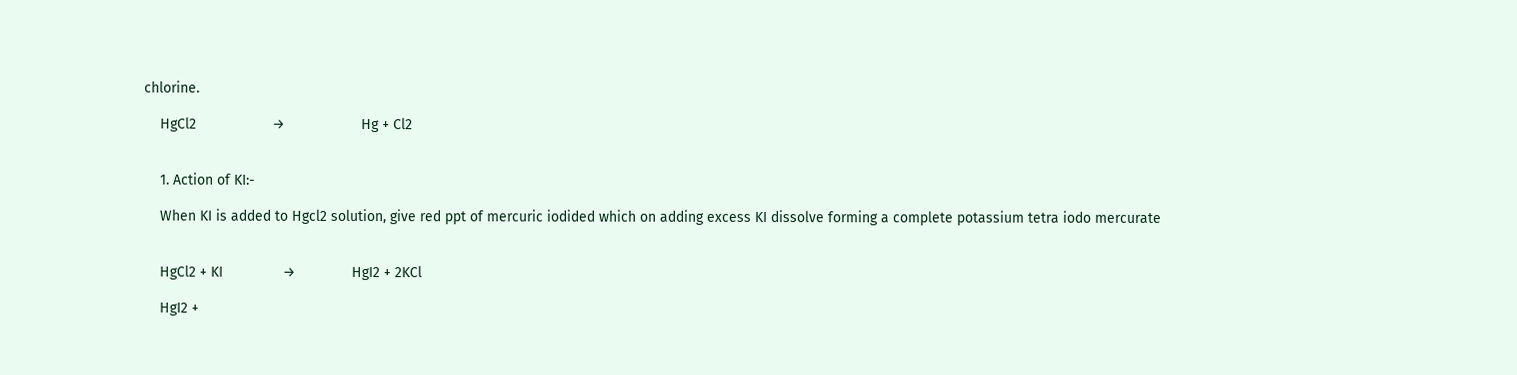chlorine.

    HgCl2                   →                   Hg + Cl2


    1. Action of KI:-

    When KI is added to Hgcl2 solution, give red ppt of mercuric iodided which on adding excess KI dissolve forming a complete potassium tetra iodo mercurate


    HgCl2 + KI               →              HgI2 + 2KCl

    HgI2 +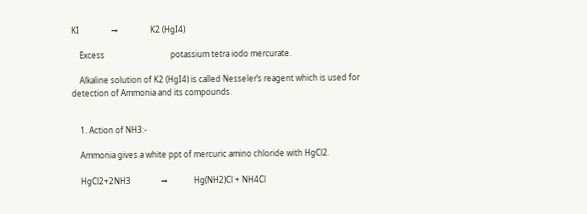KI                →                K2 (HgI4)

    Excess                                 potassium tetra iodo mercurate.

    Alkaline solution of K2 (HgI4) is called Nesseler’s reagent which is used for detection of Ammonia and its compounds.


    1. Action of NH3:-

    Ammonia gives a white ppt of mercuric amino chloride with HgCl2.

    HgCl2+2NH3               →             Hg(NH2)Cl + NH4Cl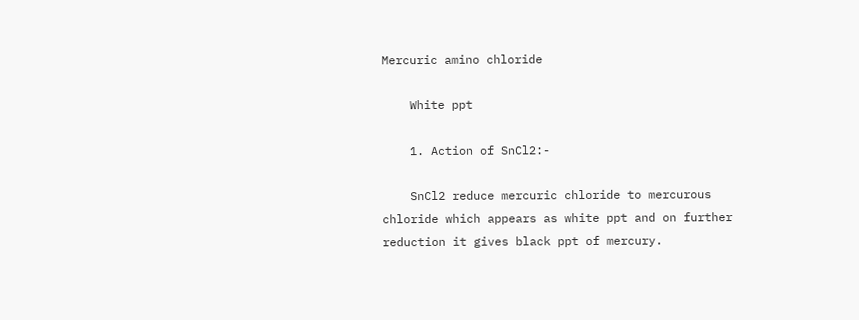Mercuric amino chloride

    White ppt

    1. Action of SnCl2:-

    SnCl2 reduce mercuric chloride to mercurous chloride which appears as white ppt and on further reduction it gives black ppt of mercury.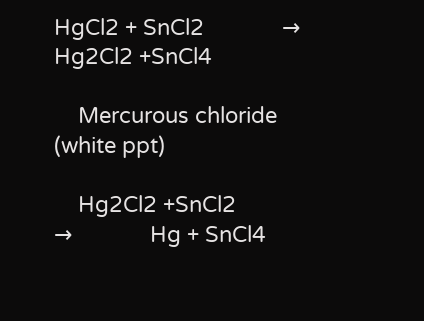HgCl2 + SnCl2             →            Hg2Cl2 +SnCl4

    Mercurous chloride (white ppt)

    Hg2Cl2 +SnCl2           →             Hg + SnCl4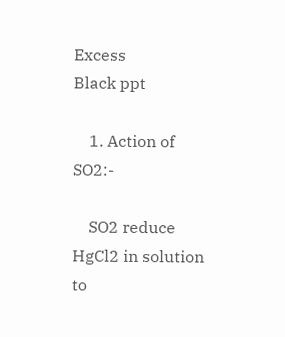Excess                         Black ppt

    1. Action of SO2:-

    SO2 reduce HgCl2 in solution to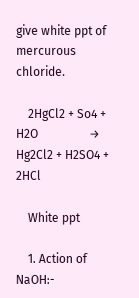give white ppt of mercurous chloride.

    2HgCl2 + So4 + H2O                 →          Hg2Cl2 + H2SO4 + 2HCl

    White ppt

    1. Action of NaOH:-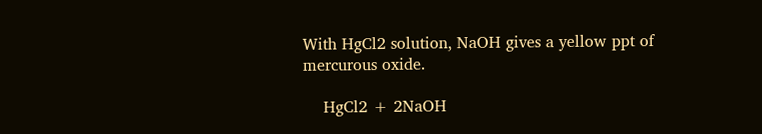With HgCl2 solution, NaOH gives a yellow ppt of mercurous oxide.

    HgCl2 + 2NaOH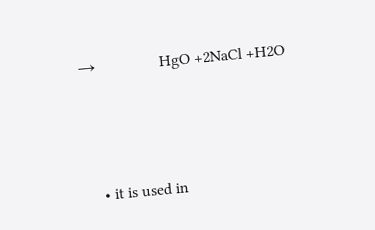→                HgO +2NaCl +H2O



    • it is used in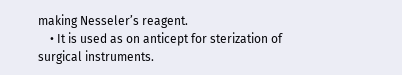making Nesseler’s reagent.
    • It is used as on anticept for sterization of surgical instruments.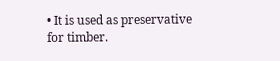• It is used as preservative for timber.